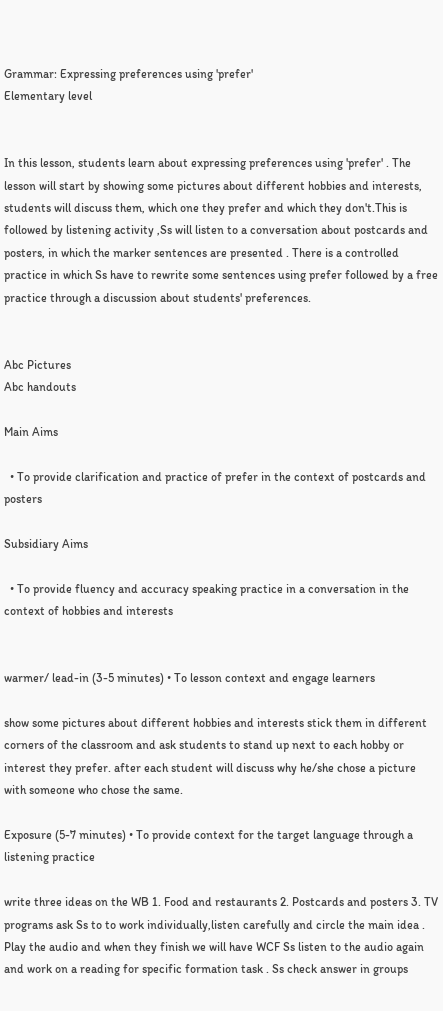Grammar: Expressing preferences using 'prefer'
Elementary level


In this lesson, students learn about expressing preferences using 'prefer' . The lesson will start by showing some pictures about different hobbies and interests, students will discuss them, which one they prefer and which they don't.This is followed by listening activity ,Ss will listen to a conversation about postcards and posters, in which the marker sentences are presented . There is a controlled practice in which Ss have to rewrite some sentences using prefer followed by a free practice through a discussion about students' preferences.


Abc Pictures
Abc handouts

Main Aims

  • To provide clarification and practice of prefer in the context of postcards and posters

Subsidiary Aims

  • To provide fluency and accuracy speaking practice in a conversation in the context of hobbies and interests


warmer/ lead-in (3-5 minutes) • To lesson context and engage learners

show some pictures about different hobbies and interests stick them in different corners of the classroom and ask students to stand up next to each hobby or interest they prefer. after each student will discuss why he/she chose a picture with someone who chose the same.

Exposure (5-7 minutes) • To provide context for the target language through a listening practice

write three ideas on the WB 1. Food and restaurants 2. Postcards and posters 3. TV programs ask Ss to to work individually,listen carefully and circle the main idea . Play the audio and when they finish we will have WCF Ss listen to the audio again and work on a reading for specific formation task . Ss check answer in groups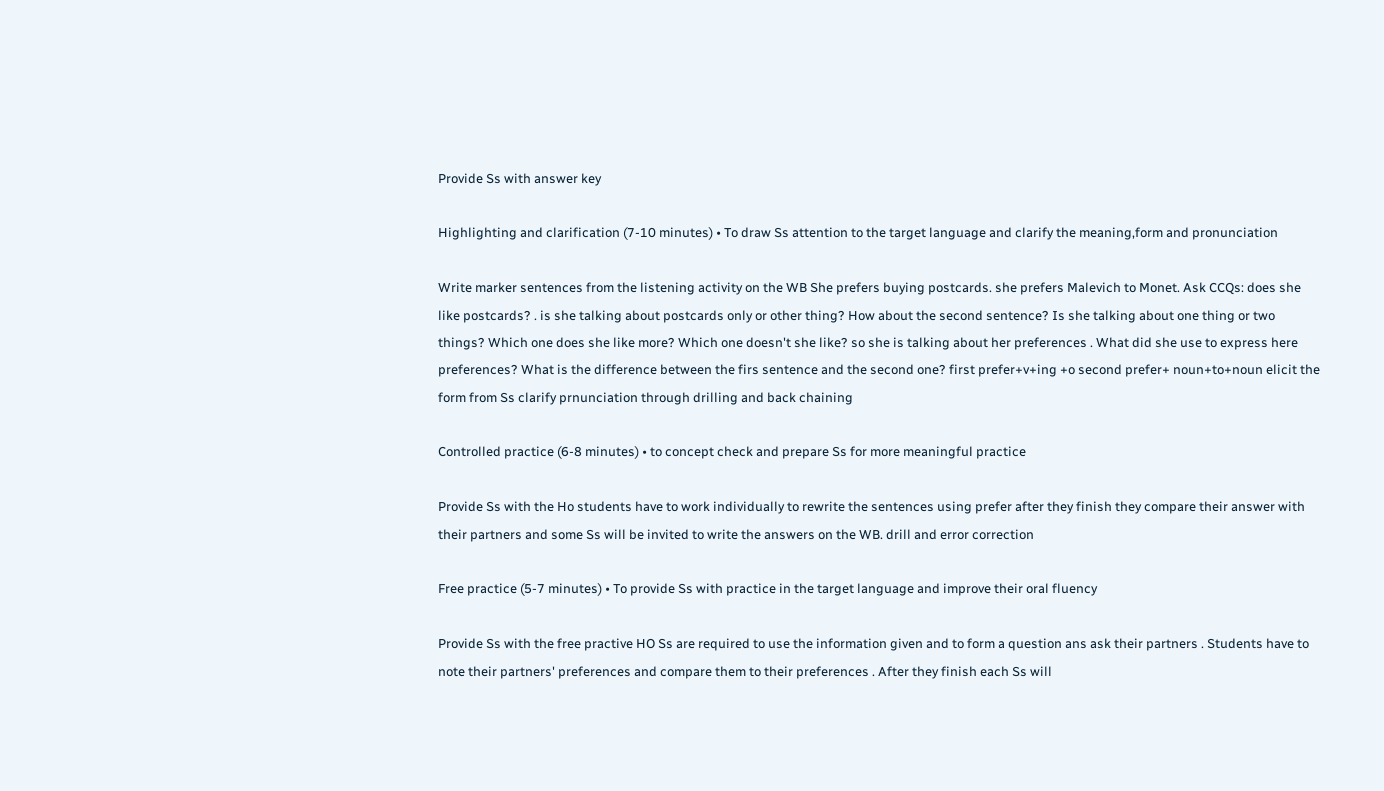Provide Ss with answer key

Highlighting and clarification (7-10 minutes) • To draw Ss attention to the target language and clarify the meaning,form and pronunciation

Write marker sentences from the listening activity on the WB She prefers buying postcards. she prefers Malevich to Monet. Ask CCQs: does she like postcards? . is she talking about postcards only or other thing? How about the second sentence? Is she talking about one thing or two things? Which one does she like more? Which one doesn't she like? so she is talking about her preferences . What did she use to express here preferences? What is the difference between the firs sentence and the second one? first prefer+v+ing +o second prefer+ noun+to+noun elicit the form from Ss clarify prnunciation through drilling and back chaining

Controlled practice (6-8 minutes) • to concept check and prepare Ss for more meaningful practice

Provide Ss with the Ho students have to work individually to rewrite the sentences using prefer after they finish they compare their answer with their partners and some Ss will be invited to write the answers on the WB. drill and error correction

Free practice (5-7 minutes) • To provide Ss with practice in the target language and improve their oral fluency

Provide Ss with the free practive HO Ss are required to use the information given and to form a question ans ask their partners . Students have to note their partners' preferences and compare them to their preferences . After they finish each Ss will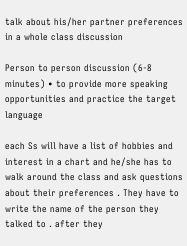talk about his/her partner preferences in a whole class discussion

Person to person discussion (6-8 minutes) • to provide more speaking opportunities and practice the target language

each Ss will have a list of hobbies and interest in a chart and he/she has to walk around the class and ask questions about their preferences . They have to write the name of the person they talked to . after they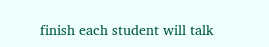finish each student will talk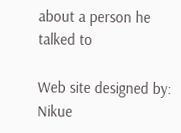about a person he talked to

Web site designed by: Nikue